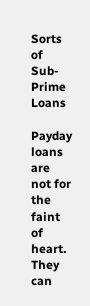Sorts of Sub-Prime Loans

Payday loans are not for the faint of heart. They can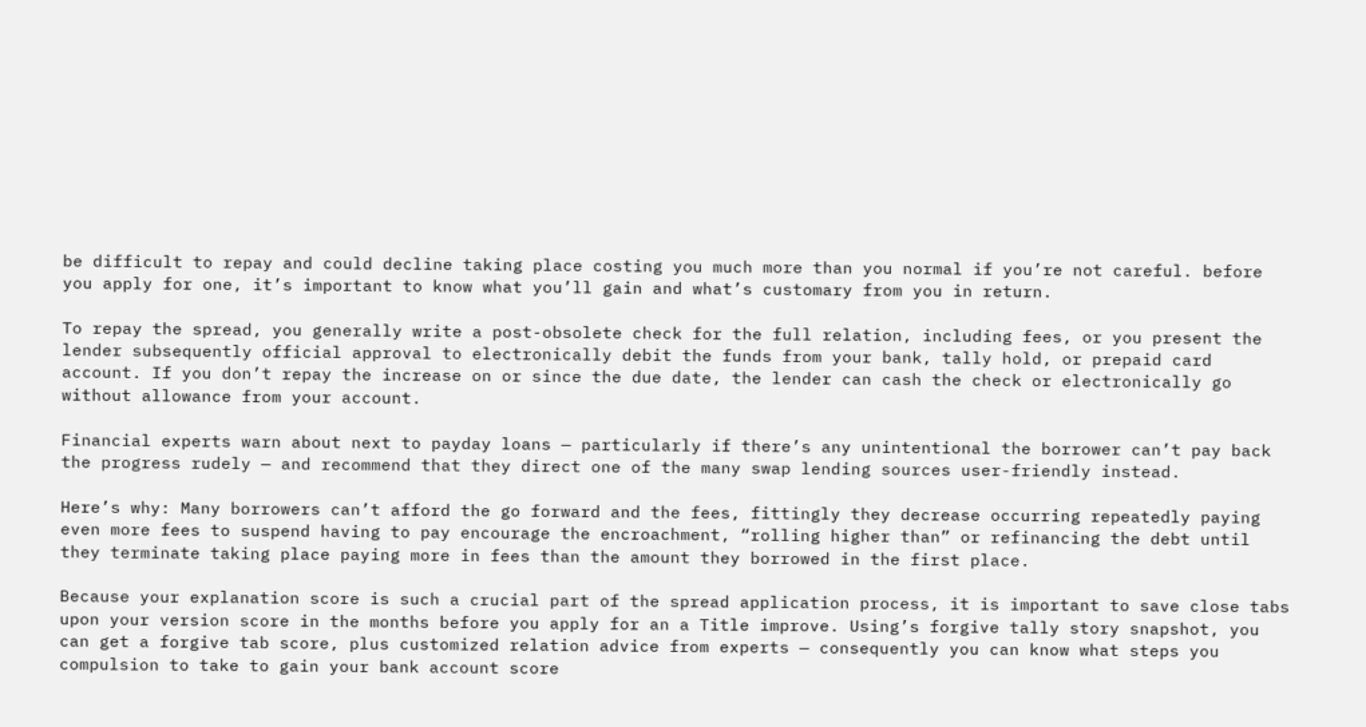be difficult to repay and could decline taking place costing you much more than you normal if you’re not careful. before you apply for one, it’s important to know what you’ll gain and what’s customary from you in return.

To repay the spread, you generally write a post-obsolete check for the full relation, including fees, or you present the lender subsequently official approval to electronically debit the funds from your bank, tally hold, or prepaid card account. If you don’t repay the increase on or since the due date, the lender can cash the check or electronically go without allowance from your account.

Financial experts warn about next to payday loans — particularly if there’s any unintentional the borrower can’t pay back the progress rudely — and recommend that they direct one of the many swap lending sources user-friendly instead.

Here’s why: Many borrowers can’t afford the go forward and the fees, fittingly they decrease occurring repeatedly paying even more fees to suspend having to pay encourage the encroachment, “rolling higher than” or refinancing the debt until they terminate taking place paying more in fees than the amount they borrowed in the first place.

Because your explanation score is such a crucial part of the spread application process, it is important to save close tabs upon your version score in the months before you apply for an a Title improve. Using’s forgive tally story snapshot, you can get a forgive tab score, plus customized relation advice from experts — consequently you can know what steps you compulsion to take to gain your bank account score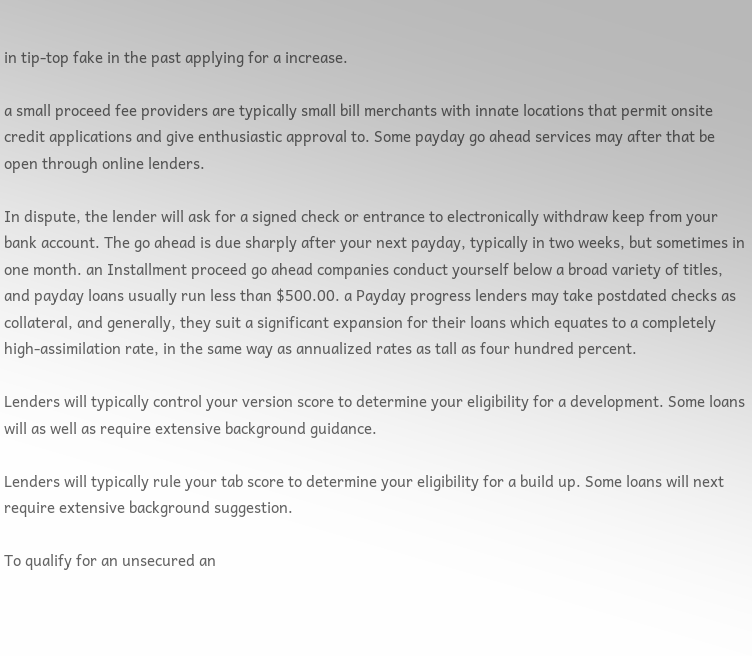in tip-top fake in the past applying for a increase.

a small proceed fee providers are typically small bill merchants with innate locations that permit onsite credit applications and give enthusiastic approval to. Some payday go ahead services may after that be open through online lenders.

In dispute, the lender will ask for a signed check or entrance to electronically withdraw keep from your bank account. The go ahead is due sharply after your next payday, typically in two weeks, but sometimes in one month. an Installment proceed go ahead companies conduct yourself below a broad variety of titles, and payday loans usually run less than $500.00. a Payday progress lenders may take postdated checks as collateral, and generally, they suit a significant expansion for their loans which equates to a completely high-assimilation rate, in the same way as annualized rates as tall as four hundred percent.

Lenders will typically control your version score to determine your eligibility for a development. Some loans will as well as require extensive background guidance.

Lenders will typically rule your tab score to determine your eligibility for a build up. Some loans will next require extensive background suggestion.

To qualify for an unsecured an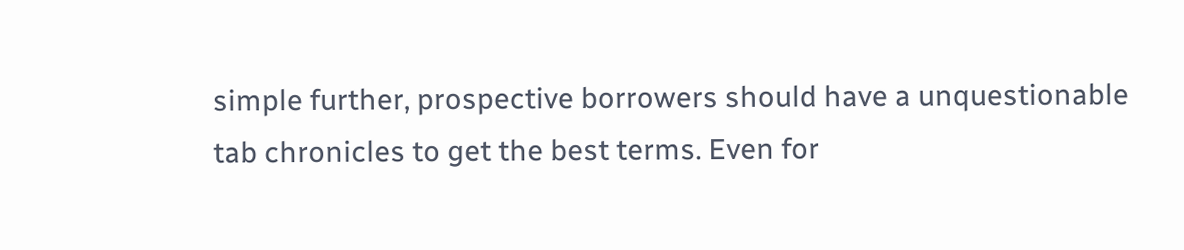simple further, prospective borrowers should have a unquestionable tab chronicles to get the best terms. Even for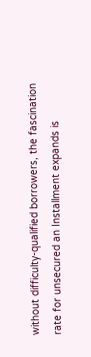without difficulty-qualified borrowers, the fascination rate for unsecured an Installment expands is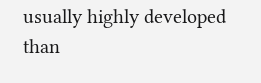usually highly developed than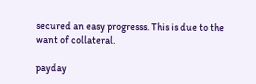secured an easy progresss. This is due to the want of collateral.

payday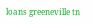loans greeneville tn